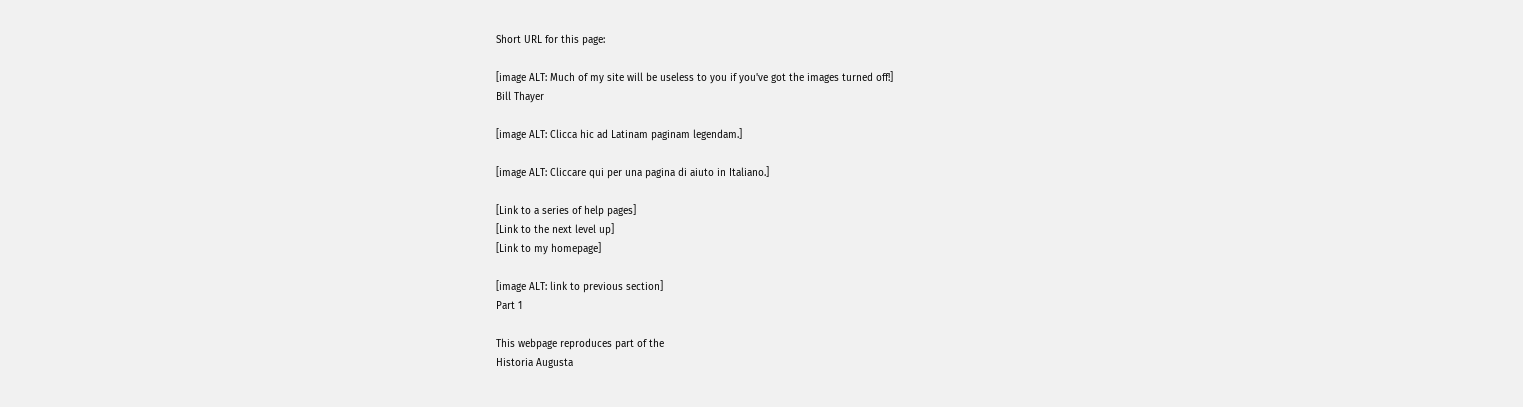Short URL for this page:

[image ALT: Much of my site will be useless to you if you've got the images turned off!]
Bill Thayer

[image ALT: Clicca hic ad Latinam paginam legendam.]

[image ALT: Cliccare qui per una pagina di aiuto in Italiano.]

[Link to a series of help pages]
[Link to the next level up]
[Link to my homepage]

[image ALT: link to previous section]
Part 1

This webpage reproduces part of the
Historia Augusta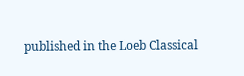published in the Loeb Classical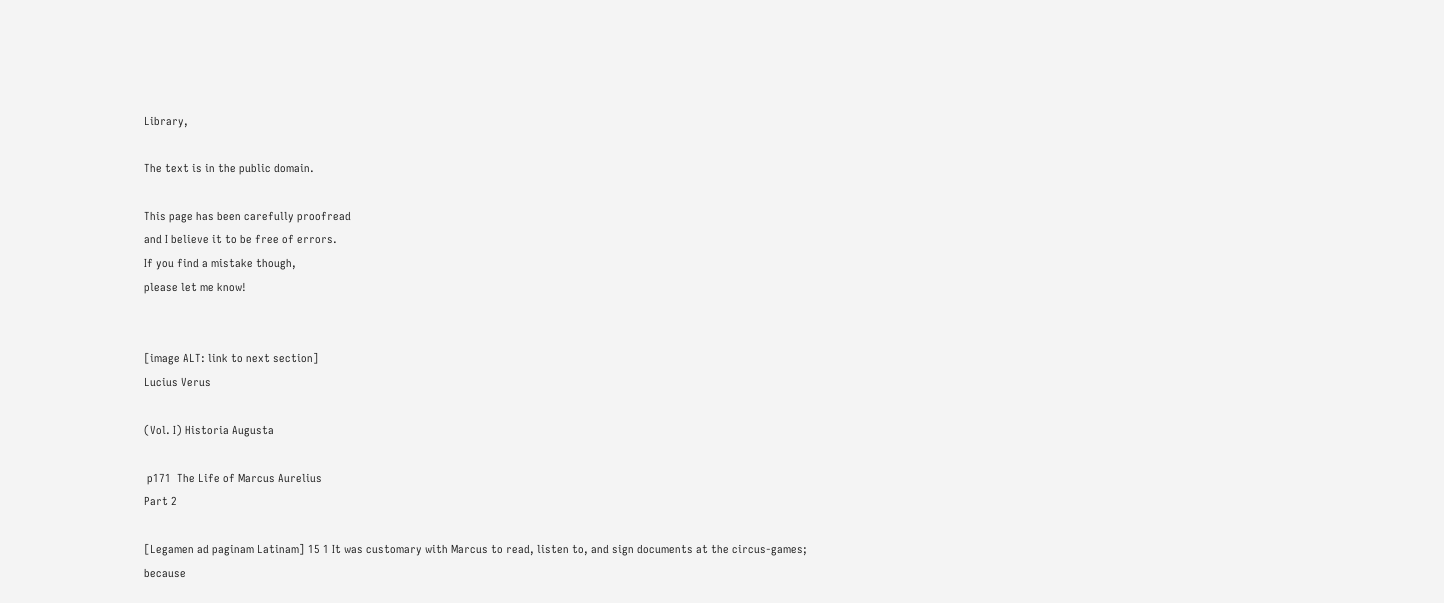Library,

The text is in the public domain.

This page has been carefully proofread
and I believe it to be free of errors.
If you find a mistake though,
please let me know!


[image ALT: link to next section]
Lucius Verus

(Vol. I) Historia Augusta

 p171  The Life of Marcus Aurelius
Part 2

[Legamen ad paginam Latinam] 15 1 It was customary with Marcus to read, listen to, and sign documents at the circus-games; because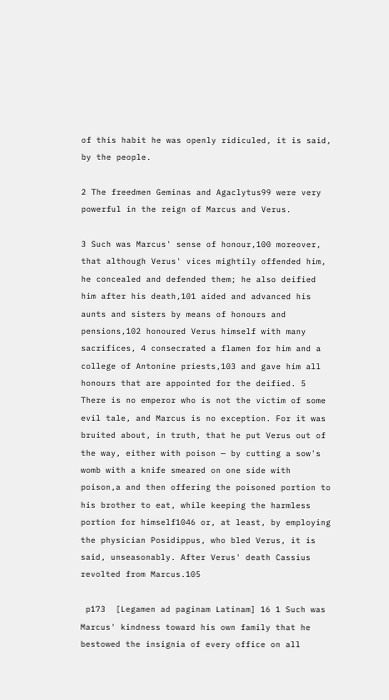of this habit he was openly ridiculed, it is said, by the people.

2 The freedmen Geminas and Agaclytus99 were very powerful in the reign of Marcus and Verus.

3 Such was Marcus' sense of honour,100 moreover, that although Verus' vices mightily offended him, he concealed and defended them; he also deified him after his death,101 aided and advanced his aunts and sisters by means of honours and pensions,102 honoured Verus himself with many sacrifices, 4 consecrated a flamen for him and a college of Antonine priests,103 and gave him all honours that are appointed for the deified. 5 There is no emperor who is not the victim of some evil tale, and Marcus is no exception. For it was bruited about, in truth, that he put Verus out of the way, either with poison — by cutting a sow's womb with a knife smeared on one side with poison,a and then offering the poisoned portion to his brother to eat, while keeping the harmless portion for himself1046 or, at least, by employing the physician Posidippus, who bled Verus, it is said, unseasonably. After Verus' death Cassius revolted from Marcus.105

 p173  [Legamen ad paginam Latinam] 16 1 Such was Marcus' kindness toward his own family that he bestowed the insignia of every office on all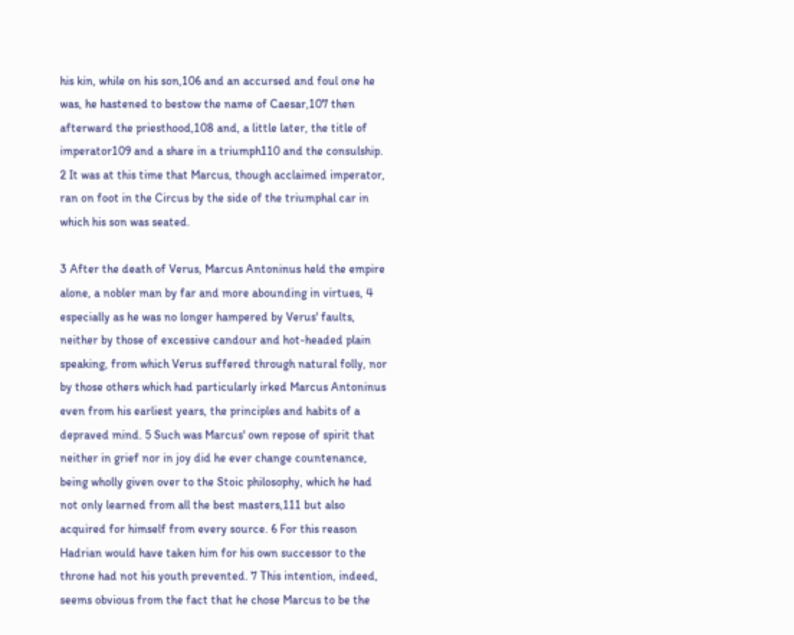his kin, while on his son,106 and an accursed and foul one he was, he hastened to bestow the name of Caesar,107 then afterward the priesthood,108 and, a little later, the title of imperator109 and a share in a triumph110 and the consulship. 2 It was at this time that Marcus, though acclaimed imperator, ran on foot in the Circus by the side of the triumphal car in which his son was seated.

3 After the death of Verus, Marcus Antoninus held the empire alone, a nobler man by far and more abounding in virtues, 4 especially as he was no longer hampered by Verus' faults, neither by those of excessive candour and hot-headed plain speaking, from which Verus suffered through natural folly, nor by those others which had particularly irked Marcus Antoninus even from his earliest years, the principles and habits of a depraved mind. 5 Such was Marcus' own repose of spirit that neither in grief nor in joy did he ever change countenance, being wholly given over to the Stoic philosophy, which he had not only learned from all the best masters,111 but also acquired for himself from every source. 6 For this reason Hadrian would have taken him for his own successor to the throne had not his youth prevented. 7 This intention, indeed, seems obvious from the fact that he chose Marcus to be the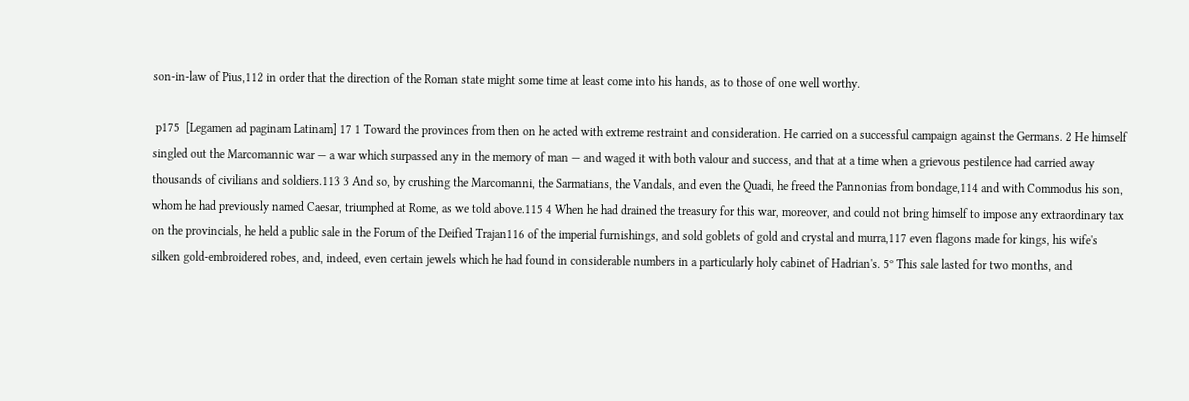son-in‑law of Pius,112 in order that the direction of the Roman state might some time at least come into his hands, as to those of one well worthy.

 p175  [Legamen ad paginam Latinam] 17 1 Toward the provinces from then on he acted with extreme restraint and consideration. He carried on a successful campaign against the Germans. 2 He himself singled out the Marcomannic war — a war which surpassed any in the memory of man — and waged it with both valour and success, and that at a time when a grievous pestilence had carried away thousands of civilians and soldiers.113 3 And so, by crushing the Marcomanni, the Sarmatians, the Vandals, and even the Quadi, he freed the Pannonias from bondage,114 and with Commodus his son, whom he had previously named Caesar, triumphed at Rome, as we told above.115 4 When he had drained the treasury for this war, moreover, and could not bring himself to impose any extraordinary tax on the provincials, he held a public sale in the Forum of the Deified Trajan116 of the imperial furnishings, and sold goblets of gold and crystal and murra,117 even flagons made for kings, his wife's silken gold-embroidered robes, and, indeed, even certain jewels which he had found in considerable numbers in a particularly holy cabinet of Hadrian's. 5º This sale lasted for two months, and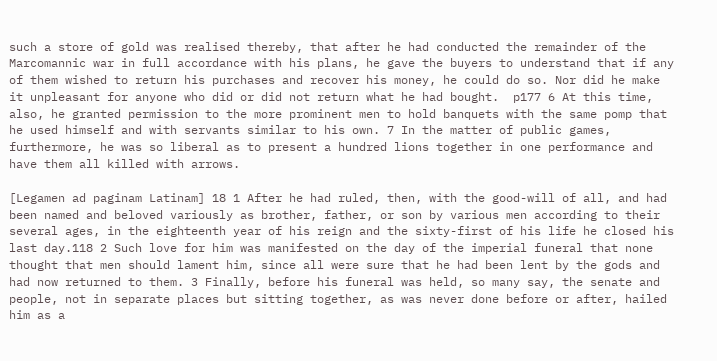such a store of gold was realised thereby, that after he had conducted the remainder of the Marcomannic war in full accordance with his plans, he gave the buyers to understand that if any of them wished to return his purchases and recover his money, he could do so. Nor did he make it unpleasant for anyone who did or did not return what he had bought.  p177 6 At this time, also, he granted permission to the more prominent men to hold banquets with the same pomp that he used himself and with servants similar to his own. 7 In the matter of public games, furthermore, he was so liberal as to present a hundred lions together in one performance and have them all killed with arrows.

[Legamen ad paginam Latinam] 18 1 After he had ruled, then, with the good-will of all, and had been named and beloved variously as brother, father, or son by various men according to their several ages, in the eighteenth year of his reign and the sixty-first of his life he closed his last day.118 2 Such love for him was manifested on the day of the imperial funeral that none thought that men should lament him, since all were sure that he had been lent by the gods and had now returned to them. 3 Finally, before his funeral was held, so many say, the senate and people, not in separate places but sitting together, as was never done before or after, hailed him as a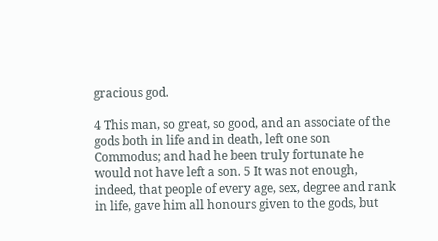gracious god.

4 This man, so great, so good, and an associate of the gods both in life and in death, left one son Commodus; and had he been truly fortunate he would not have left a son. 5 It was not enough, indeed, that people of every age, sex, degree and rank in life, gave him all honours given to the gods, but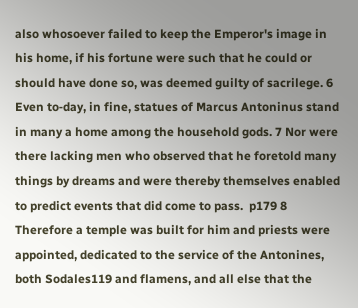also whosoever failed to keep the Emperor's image in his home, if his fortune were such that he could or should have done so, was deemed guilty of sacrilege. 6 Even to‑day, in fine, statues of Marcus Antoninus stand in many a home among the household gods. 7 Nor were there lacking men who observed that he foretold many things by dreams and were thereby themselves enabled to predict events that did come to pass.  p179 8 Therefore a temple was built for him and priests were appointed, dedicated to the service of the Antonines, both Sodales119 and flamens, and all else that the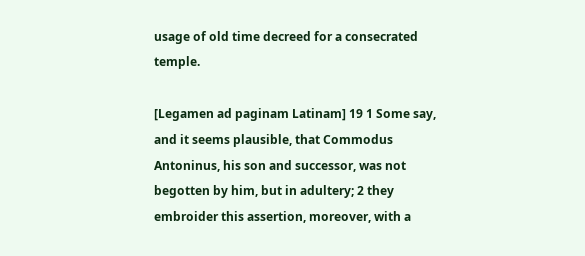usage of old time decreed for a consecrated temple.

[Legamen ad paginam Latinam] 19 1 Some say, and it seems plausible, that Commodus Antoninus, his son and successor, was not begotten by him, but in adultery; 2 they embroider this assertion, moreover, with a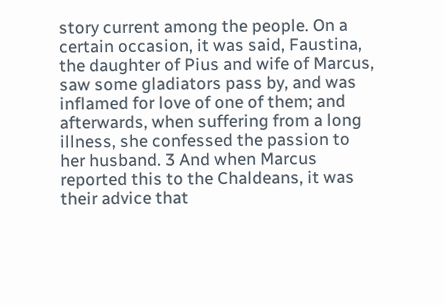story current among the people. On a certain occasion, it was said, Faustina, the daughter of Pius and wife of Marcus, saw some gladiators pass by, and was inflamed for love of one of them; and afterwards, when suffering from a long illness, she confessed the passion to her husband. 3 And when Marcus reported this to the Chaldeans, it was their advice that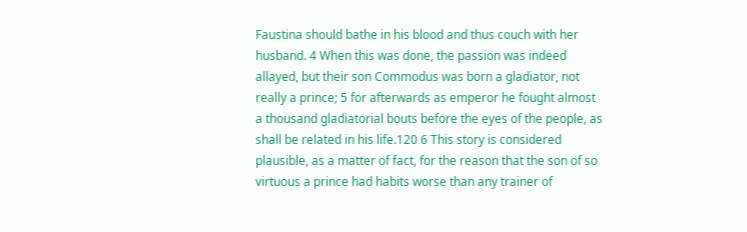Faustina should bathe in his blood and thus couch with her husband. 4 When this was done, the passion was indeed allayed, but their son Commodus was born a gladiator, not really a prince; 5 for afterwards as emperor he fought almost a thousand gladiatorial bouts before the eyes of the people, as shall be related in his life.120 6 This story is considered plausible, as a matter of fact, for the reason that the son of so virtuous a prince had habits worse than any trainer of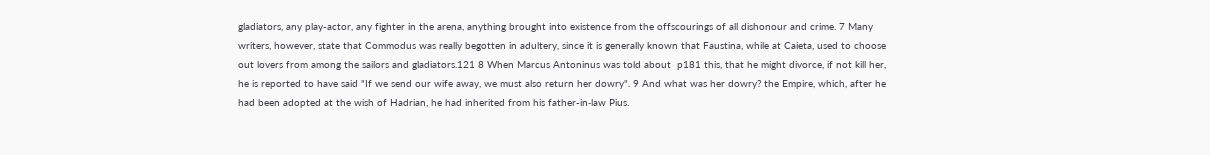gladiators, any play-actor, any fighter in the arena, anything brought into existence from the offscourings of all dishonour and crime. 7 Many writers, however, state that Commodus was really begotten in adultery, since it is generally known that Faustina, while at Caieta, used to choose out lovers from among the sailors and gladiators.121 8 When Marcus Antoninus was told about  p181 this, that he might divorce, if not kill her, he is reported to have said "If we send our wife away, we must also return her dowry". 9 And what was her dowry? the Empire, which, after he had been adopted at the wish of Hadrian, he had inherited from his father-in‑law Pius.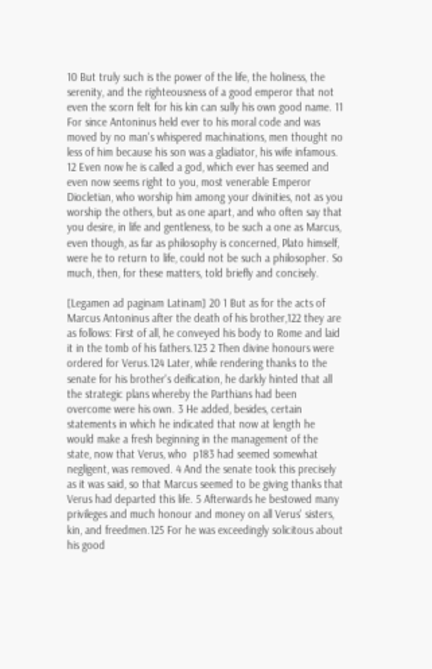10 But truly such is the power of the life, the holiness, the serenity, and the righteousness of a good emperor that not even the scorn felt for his kin can sully his own good name. 11 For since Antoninus held ever to his moral code and was moved by no man's whispered machinations, men thought no less of him because his son was a gladiator, his wife infamous. 12 Even now he is called a god, which ever has seemed and even now seems right to you, most venerable Emperor Diocletian, who worship him among your divinities, not as you worship the others, but as one apart, and who often say that you desire, in life and gentleness, to be such a one as Marcus, even though, as far as philosophy is concerned, Plato himself, were he to return to life, could not be such a philosopher. So much, then, for these matters, told briefly and concisely.

[Legamen ad paginam Latinam] 20 1 But as for the acts of Marcus Antoninus after the death of his brother,122 they are as follows: First of all, he conveyed his body to Rome and laid it in the tomb of his fathers.123 2 Then divine honours were ordered for Verus.124 Later, while rendering thanks to the senate for his brother's deification, he darkly hinted that all the strategic plans whereby the Parthians had been overcome were his own. 3 He added, besides, certain statements in which he indicated that now at length he would make a fresh beginning in the management of the state, now that Verus, who  p183 had seemed somewhat negligent, was removed. 4 And the senate took this precisely as it was said, so that Marcus seemed to be giving thanks that Verus had departed this life. 5 Afterwards he bestowed many privileges and much honour and money on all Verus' sisters, kin, and freedmen.125 For he was exceedingly solicitous about his good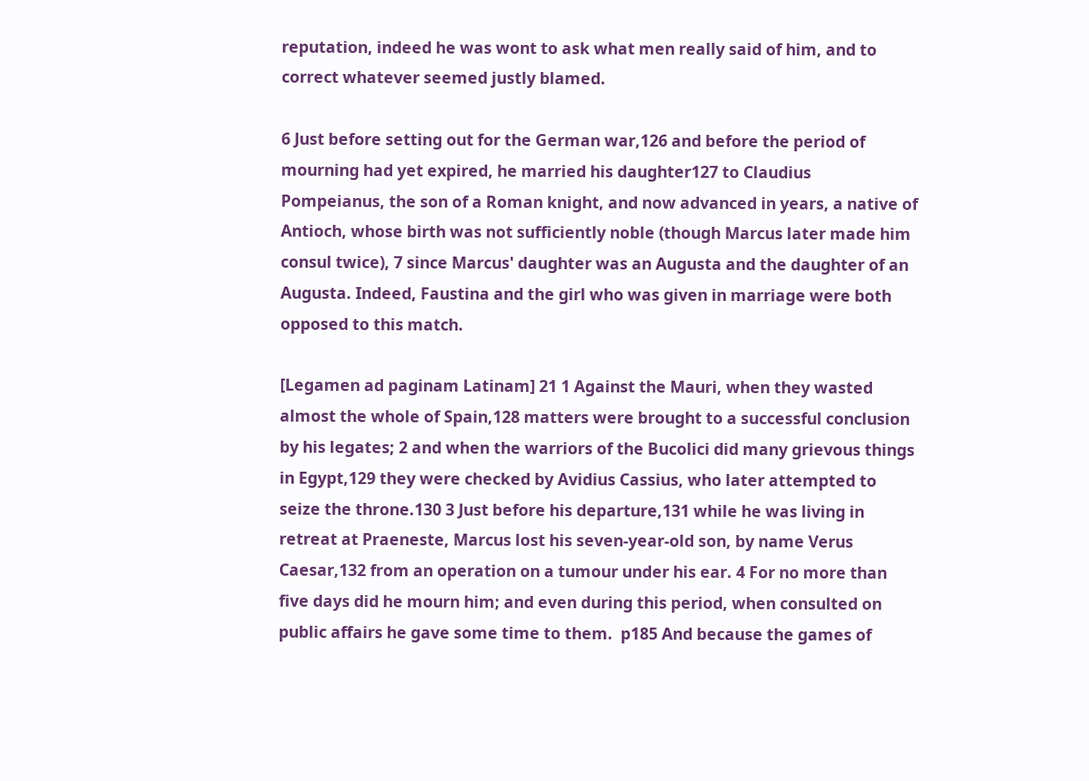reputation, indeed he was wont to ask what men really said of him, and to correct whatever seemed justly blamed.

6 Just before setting out for the German war,126 and before the period of mourning had yet expired, he married his daughter127 to Claudius Pompeianus, the son of a Roman knight, and now advanced in years, a native of Antioch, whose birth was not sufficiently noble (though Marcus later made him consul twice), 7 since Marcus' daughter was an Augusta and the daughter of an Augusta. Indeed, Faustina and the girl who was given in marriage were both opposed to this match.

[Legamen ad paginam Latinam] 21 1 Against the Mauri, when they wasted almost the whole of Spain,128 matters were brought to a successful conclusion by his legates; 2 and when the warriors of the Bucolici did many grievous things in Egypt,129 they were checked by Avidius Cassius, who later attempted to seize the throne.130 3 Just before his departure,131 while he was living in retreat at Praeneste, Marcus lost his seven-year‑old son, by name Verus Caesar,132 from an operation on a tumour under his ear. 4 For no more than five days did he mourn him; and even during this period, when consulted on public affairs he gave some time to them.  p185 And because the games of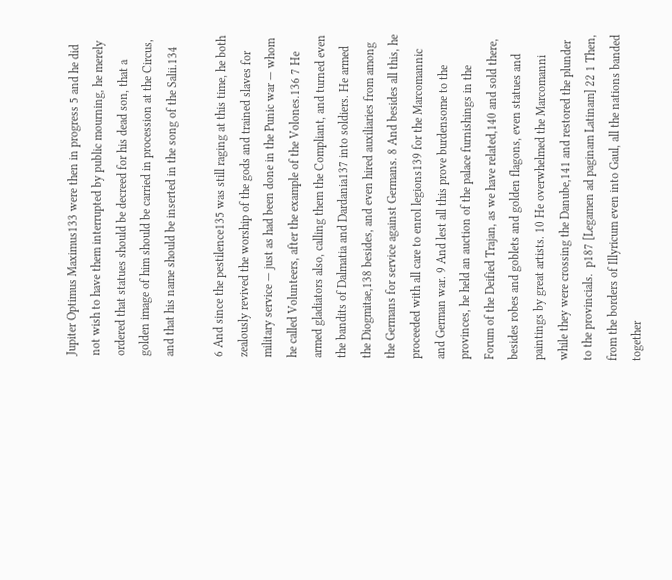Jupiter Optimus Maximus133 were then in progress 5 and he did not wish to have them interrupted by public mourning, he merely ordered that statues should be decreed for his dead son, that a golden image of him should be carried in procession at the Circus, and that his name should be inserted in the song of the Salii.134

6 And since the pestilence135 was still raging at this time, he both zealously revived the worship of the gods and trained slaves for military service — just as had been done in the Punic war — whom he called Volunteers, after the example of the Volones.136 7 He armed gladiators also, calling them the Compliant, and turned even the bandits of Dalmatia and Dardania137 into soldiers. He armed the Diogmitae,138 besides, and even hired auxiliaries from among the Germans for service against Germans. 8 And besides all this, he proceeded with all care to enrol legions139 for the Marcomannic and German war. 9 And lest all this prove burdensome to the provinces, he held an auction of the palace furnishings in the Forum of the Deified Trajan, as we have related,140 and sold there, besides robes and goblets and golden flagons, even statues and paintings by great artists. 10 He overwhelmed the Marcomanni while they were crossing the Danube,141 and restored the plunder to the provincials.  p187 [Legamen ad paginam Latinam] 22 1 Then, from the borders of Illyricum even into Gaul, all the nations banded together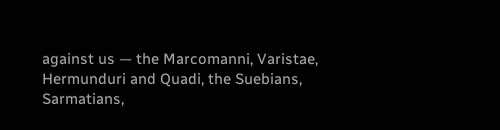against us — the Marcomanni, Varistae, Hermunduri and Quadi, the Suebians, Sarmatians,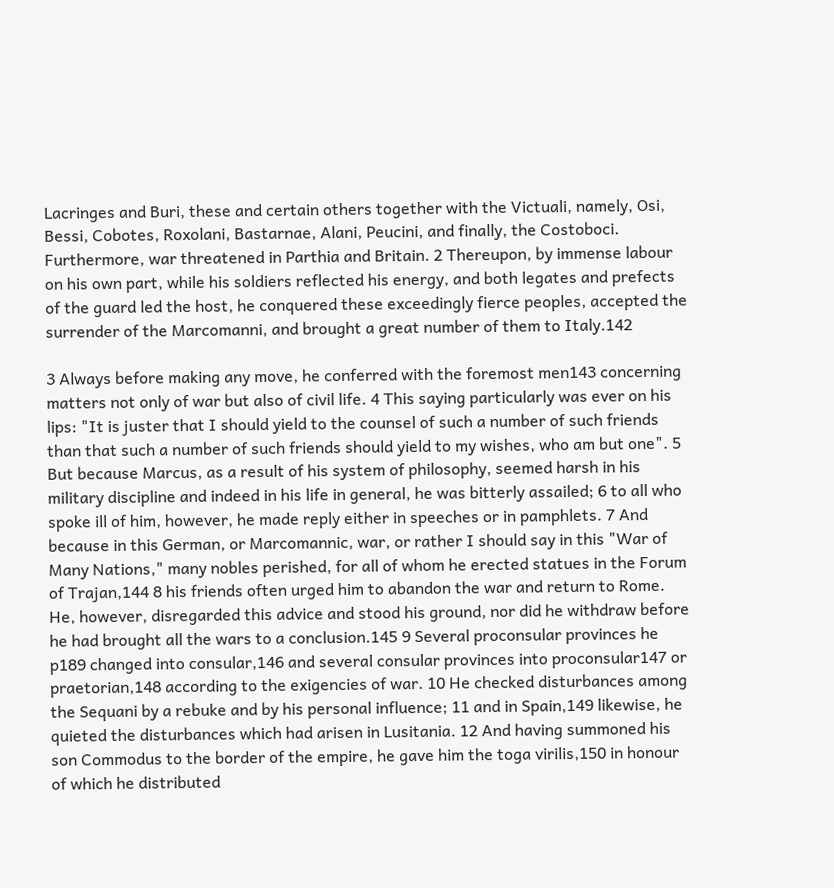Lacringes and Buri, these and certain others together with the Victuali, namely, Osi, Bessi, Cobotes, Roxolani, Bastarnae, Alani, Peucini, and finally, the Costoboci. Furthermore, war threatened in Parthia and Britain. 2 Thereupon, by immense labour on his own part, while his soldiers reflected his energy, and both legates and prefects of the guard led the host, he conquered these exceedingly fierce peoples, accepted the surrender of the Marcomanni, and brought a great number of them to Italy.142

3 Always before making any move, he conferred with the foremost men143 concerning matters not only of war but also of civil life. 4 This saying particularly was ever on his lips: "It is juster that I should yield to the counsel of such a number of such friends than that such a number of such friends should yield to my wishes, who am but one". 5 But because Marcus, as a result of his system of philosophy, seemed harsh in his military discipline and indeed in his life in general, he was bitterly assailed; 6 to all who spoke ill of him, however, he made reply either in speeches or in pamphlets. 7 And because in this German, or Marcomannic, war, or rather I should say in this "War of Many Nations," many nobles perished, for all of whom he erected statues in the Forum of Trajan,144 8 his friends often urged him to abandon the war and return to Rome. He, however, disregarded this advice and stood his ground, nor did he withdraw before he had brought all the wars to a conclusion.145 9 Several proconsular provinces he  p189 changed into consular,146 and several consular provinces into proconsular147 or praetorian,148 according to the exigencies of war. 10 He checked disturbances among the Sequani by a rebuke and by his personal influence; 11 and in Spain,149 likewise, he quieted the disturbances which had arisen in Lusitania. 12 And having summoned his son Commodus to the border of the empire, he gave him the toga virilis,150 in honour of which he distributed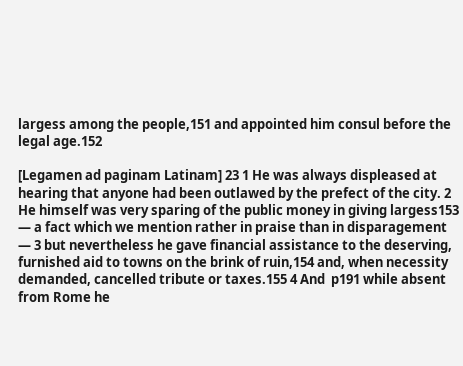largess among the people,151 and appointed him consul before the legal age.152

[Legamen ad paginam Latinam] 23 1 He was always displeased at hearing that anyone had been outlawed by the prefect of the city. 2 He himself was very sparing of the public money in giving largess153 — a fact which we mention rather in praise than in disparagement — 3 but nevertheless he gave financial assistance to the deserving, furnished aid to towns on the brink of ruin,154 and, when necessity demanded, cancelled tribute or taxes.155 4 And  p191 while absent from Rome he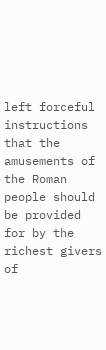left forceful instructions that the amusements of the Roman people should be provided for by the richest givers of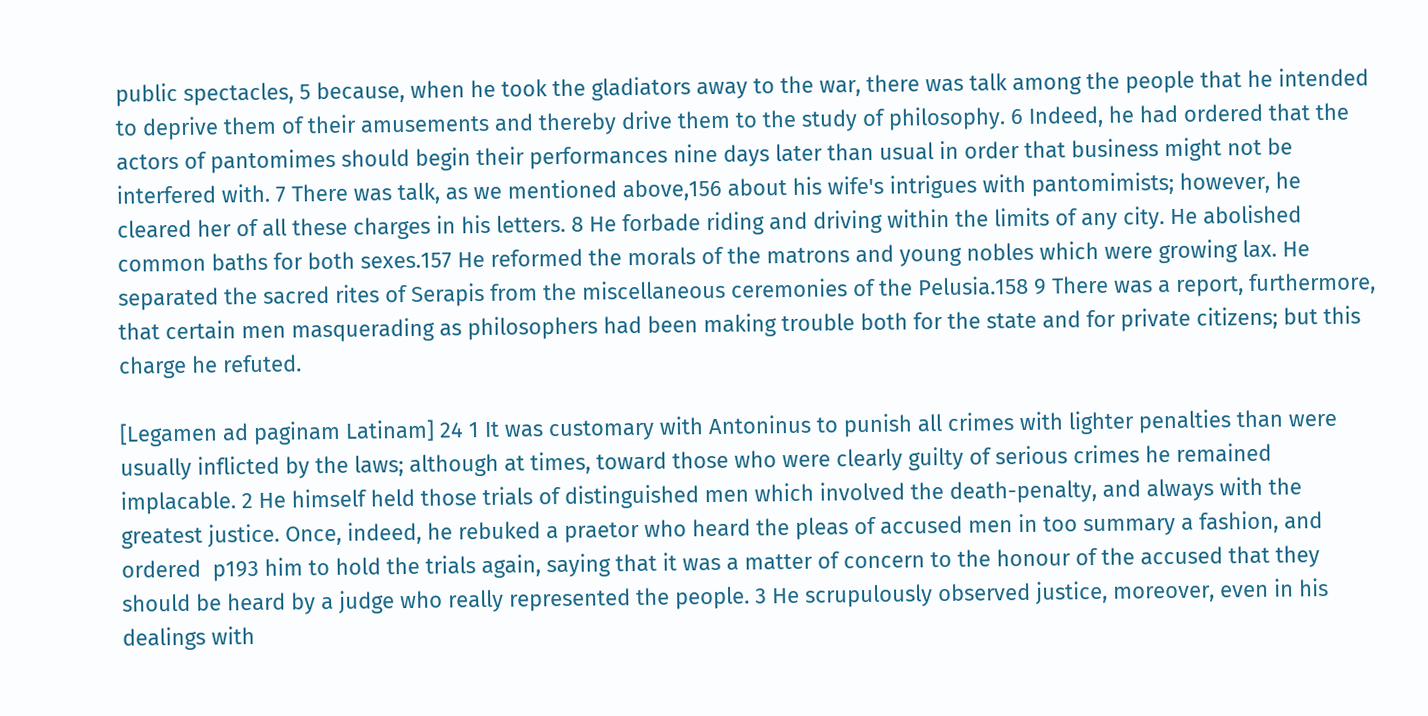public spectacles, 5 because, when he took the gladiators away to the war, there was talk among the people that he intended to deprive them of their amusements and thereby drive them to the study of philosophy. 6 Indeed, he had ordered that the actors of pantomimes should begin their performances nine days later than usual in order that business might not be interfered with. 7 There was talk, as we mentioned above,156 about his wife's intrigues with pantomimists; however, he cleared her of all these charges in his letters. 8 He forbade riding and driving within the limits of any city. He abolished common baths for both sexes.157 He reformed the morals of the matrons and young nobles which were growing lax. He separated the sacred rites of Serapis from the miscellaneous ceremonies of the Pelusia.158 9 There was a report, furthermore, that certain men masquerading as philosophers had been making trouble both for the state and for private citizens; but this charge he refuted.

[Legamen ad paginam Latinam] 24 1 It was customary with Antoninus to punish all crimes with lighter penalties than were usually inflicted by the laws; although at times, toward those who were clearly guilty of serious crimes he remained implacable. 2 He himself held those trials of distinguished men which involved the death-penalty, and always with the greatest justice. Once, indeed, he rebuked a praetor who heard the pleas of accused men in too summary a fashion, and ordered  p193 him to hold the trials again, saying that it was a matter of concern to the honour of the accused that they should be heard by a judge who really represented the people. 3 He scrupulously observed justice, moreover, even in his dealings with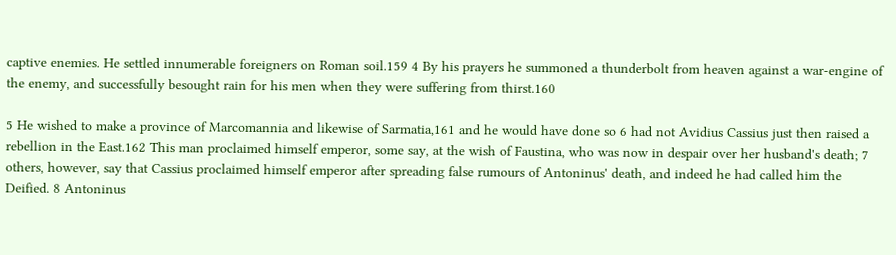captive enemies. He settled innumerable foreigners on Roman soil.159 4 By his prayers he summoned a thunderbolt from heaven against a war-engine of the enemy, and successfully besought rain for his men when they were suffering from thirst.160

5 He wished to make a province of Marcomannia and likewise of Sarmatia,161 and he would have done so 6 had not Avidius Cassius just then raised a rebellion in the East.162 This man proclaimed himself emperor, some say, at the wish of Faustina, who was now in despair over her husband's death; 7 others, however, say that Cassius proclaimed himself emperor after spreading false rumours of Antoninus' death, and indeed he had called him the Deified. 8 Antoninus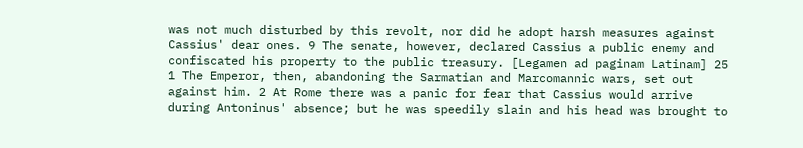was not much disturbed by this revolt, nor did he adopt harsh measures against Cassius' dear ones. 9 The senate, however, declared Cassius a public enemy and confiscated his property to the public treasury. [Legamen ad paginam Latinam] 25 1 The Emperor, then, abandoning the Sarmatian and Marcomannic wars, set out against him. 2 At Rome there was a panic for fear that Cassius would arrive during Antoninus' absence; but he was speedily slain and his head was brought to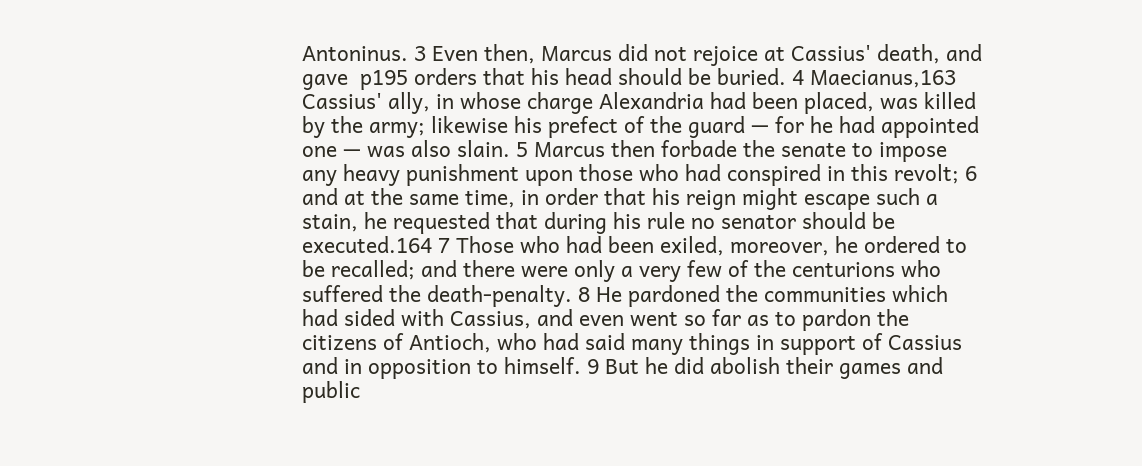Antoninus. 3 Even then, Marcus did not rejoice at Cassius' death, and gave  p195 orders that his head should be buried. 4 Maecianus,163 Cassius' ally, in whose charge Alexandria had been placed, was killed by the army; likewise his prefect of the guard — for he had appointed one — was also slain. 5 Marcus then forbade the senate to impose any heavy punishment upon those who had conspired in this revolt; 6 and at the same time, in order that his reign might escape such a stain, he requested that during his rule no senator should be executed.164 7 Those who had been exiled, moreover, he ordered to be recalled; and there were only a very few of the centurions who suffered the death-penalty. 8 He pardoned the communities which had sided with Cassius, and even went so far as to pardon the citizens of Antioch, who had said many things in support of Cassius and in opposition to himself. 9 But he did abolish their games and public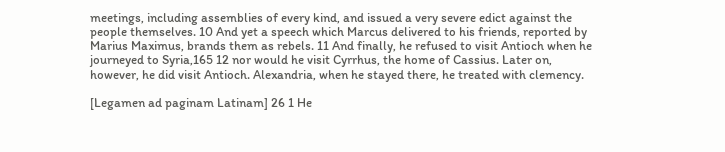meetings, including assemblies of every kind, and issued a very severe edict against the people themselves. 10 And yet a speech which Marcus delivered to his friends, reported by Marius Maximus, brands them as rebels. 11 And finally, he refused to visit Antioch when he journeyed to Syria,165 12 nor would he visit Cyrrhus, the home of Cassius. Later on, however, he did visit Antioch. Alexandria, when he stayed there, he treated with clemency.

[Legamen ad paginam Latinam] 26 1 He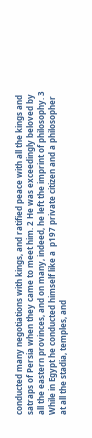conducted many negotiations with kings, and ratified peace with all the kings and satraps of Persia when they came to meet him. 2 He was exceedingly beloved by all the eastern provinces, and on many, indeed, he left the imprint of philosophy. 3 While in Egypt he conducted himself like a  p197 private citizen and a philosopher at all the stadia, temples, and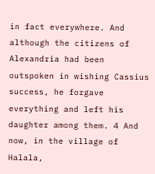in fact everywhere. And although the citizens of Alexandria had been outspoken in wishing Cassius success, he forgave everything and left his daughter among them. 4 And now, in the village of Halala,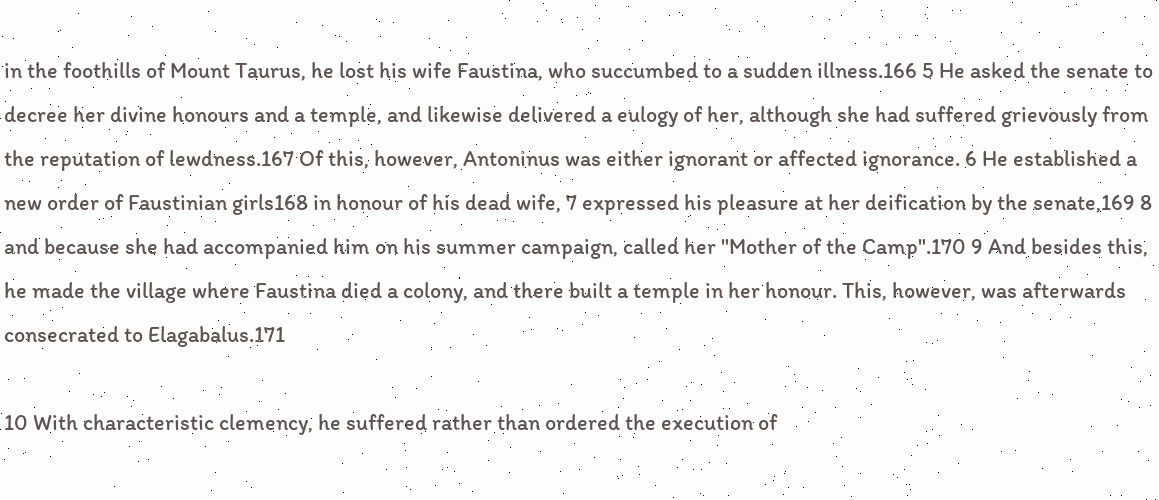in the foothills of Mount Taurus, he lost his wife Faustina, who succumbed to a sudden illness.166 5 He asked the senate to decree her divine honours and a temple, and likewise delivered a eulogy of her, although she had suffered grievously from the reputation of lewdness.167 Of this, however, Antoninus was either ignorant or affected ignorance. 6 He established a new order of Faustinian girls168 in honour of his dead wife, 7 expressed his pleasure at her deification by the senate,169 8 and because she had accompanied him on his summer campaign, called her "Mother of the Camp".170 9 And besides this, he made the village where Faustina died a colony, and there built a temple in her honour. This, however, was afterwards consecrated to Elagabalus.171

10 With characteristic clemency, he suffered rather than ordered the execution of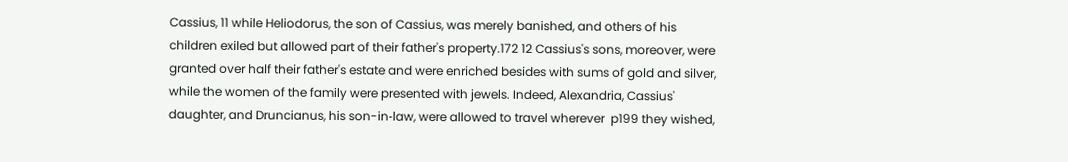Cassius, 11 while Heliodorus, the son of Cassius, was merely banished, and others of his children exiled but allowed part of their father's property.172 12 Cassius's sons, moreover, were granted over half their father's estate and were enriched besides with sums of gold and silver, while the women of the family were presented with jewels. Indeed, Alexandria, Cassius' daughter, and Druncianus, his son-in‑law, were allowed to travel wherever  p199 they wished,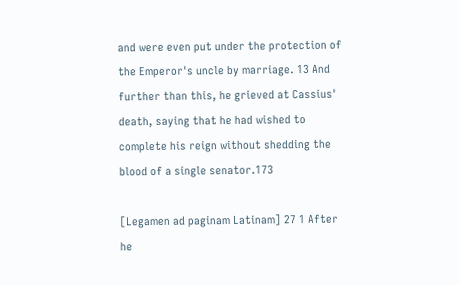and were even put under the protection of the Emperor's uncle by marriage. 13 And further than this, he grieved at Cassius' death, saying that he had wished to complete his reign without shedding the blood of a single senator.173

[Legamen ad paginam Latinam] 27 1 After he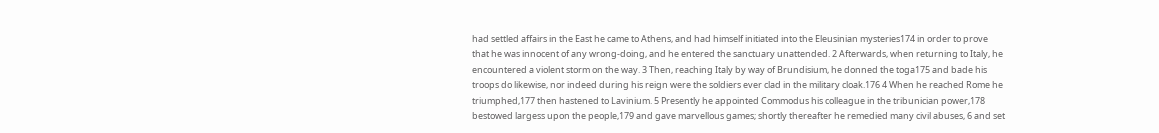had settled affairs in the East he came to Athens, and had himself initiated into the Eleusinian mysteries174 in order to prove that he was innocent of any wrong-doing, and he entered the sanctuary unattended. 2 Afterwards, when returning to Italy, he encountered a violent storm on the way. 3 Then, reaching Italy by way of Brundisium, he donned the toga175 and bade his troops do likewise, nor indeed during his reign were the soldiers ever clad in the military cloak.176 4 When he reached Rome he triumphed,177 then hastened to Lavinium. 5 Presently he appointed Commodus his colleague in the tribunician power,178 bestowed largess upon the people,179 and gave marvellous games; shortly thereafter he remedied many civil abuses, 6 and set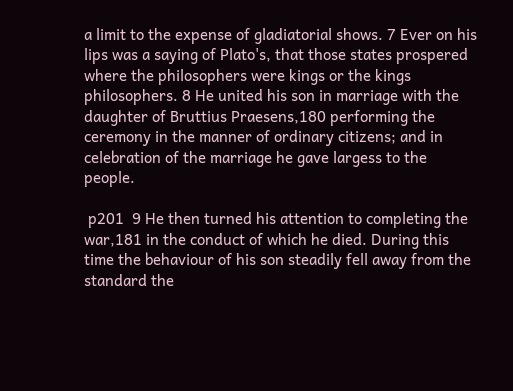a limit to the expense of gladiatorial shows. 7 Ever on his lips was a saying of Plato's, that those states prospered where the philosophers were kings or the kings philosophers. 8 He united his son in marriage with the daughter of Bruttius Praesens,180 performing the ceremony in the manner of ordinary citizens; and in celebration of the marriage he gave largess to the people.

 p201  9 He then turned his attention to completing the war,181 in the conduct of which he died. During this time the behaviour of his son steadily fell away from the standard the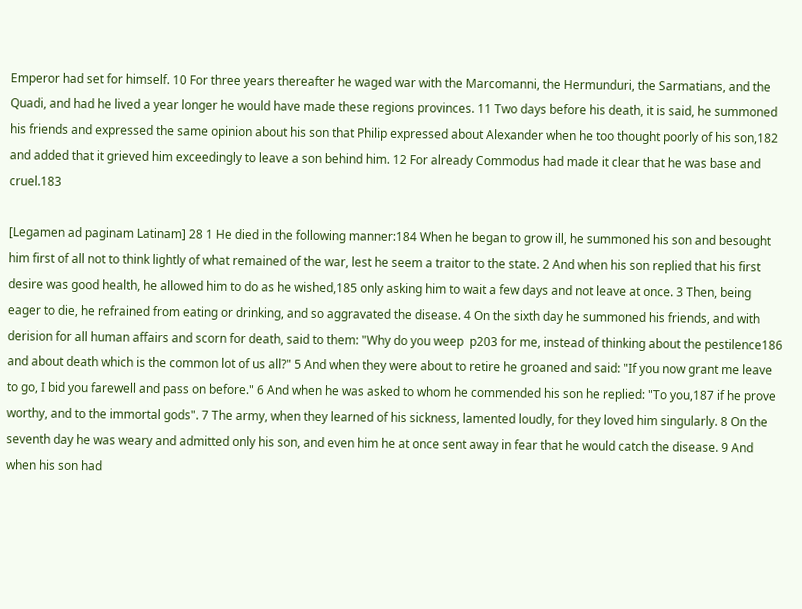Emperor had set for himself. 10 For three years thereafter he waged war with the Marcomanni, the Hermunduri, the Sarmatians, and the Quadi, and had he lived a year longer he would have made these regions provinces. 11 Two days before his death, it is said, he summoned his friends and expressed the same opinion about his son that Philip expressed about Alexander when he too thought poorly of his son,182 and added that it grieved him exceedingly to leave a son behind him. 12 For already Commodus had made it clear that he was base and cruel.183

[Legamen ad paginam Latinam] 28 1 He died in the following manner:184 When he began to grow ill, he summoned his son and besought him first of all not to think lightly of what remained of the war, lest he seem a traitor to the state. 2 And when his son replied that his first desire was good health, he allowed him to do as he wished,185 only asking him to wait a few days and not leave at once. 3 Then, being eager to die, he refrained from eating or drinking, and so aggravated the disease. 4 On the sixth day he summoned his friends, and with derision for all human affairs and scorn for death, said to them: "Why do you weep  p203 for me, instead of thinking about the pestilence186 and about death which is the common lot of us all?" 5 And when they were about to retire he groaned and said: "If you now grant me leave to go, I bid you farewell and pass on before." 6 And when he was asked to whom he commended his son he replied: "To you,187 if he prove worthy, and to the immortal gods". 7 The army, when they learned of his sickness, lamented loudly, for they loved him singularly. 8 On the seventh day he was weary and admitted only his son, and even him he at once sent away in fear that he would catch the disease. 9 And when his son had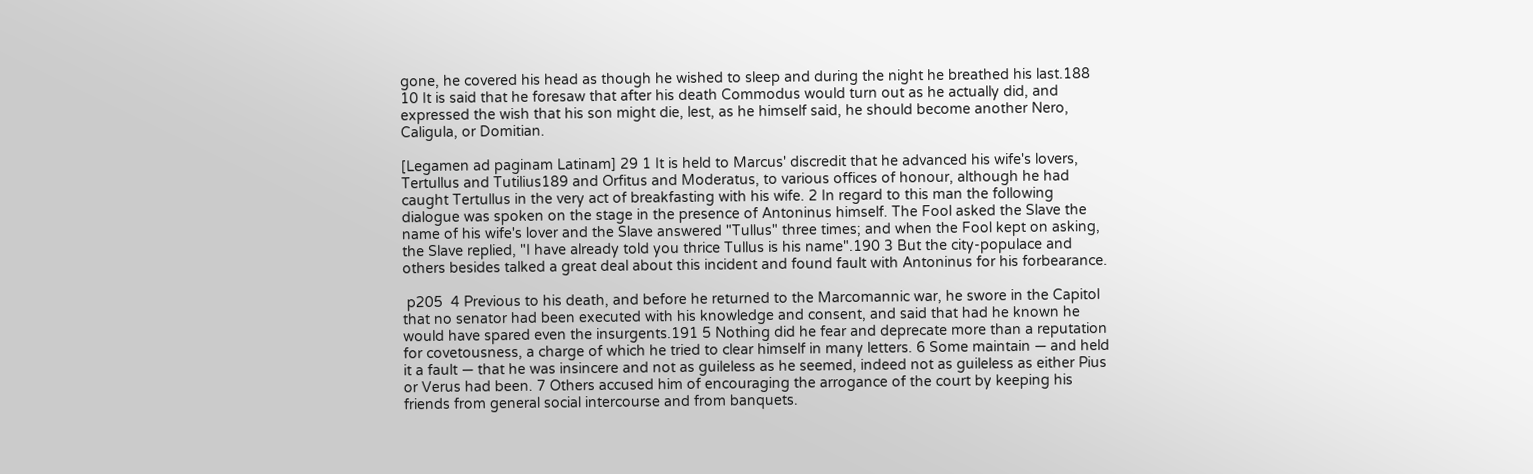gone, he covered his head as though he wished to sleep and during the night he breathed his last.188 10 It is said that he foresaw that after his death Commodus would turn out as he actually did, and expressed the wish that his son might die, lest, as he himself said, he should become another Nero, Caligula, or Domitian.

[Legamen ad paginam Latinam] 29 1 It is held to Marcus' discredit that he advanced his wife's lovers, Tertullus and Tutilius189 and Orfitus and Moderatus, to various offices of honour, although he had caught Tertullus in the very act of breakfasting with his wife. 2 In regard to this man the following dialogue was spoken on the stage in the presence of Antoninus himself. The Fool asked the Slave the name of his wife's lover and the Slave answered "Tullus" three times; and when the Fool kept on asking, the Slave replied, "I have already told you thrice Tullus is his name".190 3 But the city-populace and others besides talked a great deal about this incident and found fault with Antoninus for his forbearance.

 p205  4 Previous to his death, and before he returned to the Marcomannic war, he swore in the Capitol that no senator had been executed with his knowledge and consent, and said that had he known he would have spared even the insurgents.191 5 Nothing did he fear and deprecate more than a reputation for covetousness, a charge of which he tried to clear himself in many letters. 6 Some maintain — and held it a fault — that he was insincere and not as guileless as he seemed, indeed not as guileless as either Pius or Verus had been. 7 Others accused him of encouraging the arrogance of the court by keeping his friends from general social intercourse and from banquets.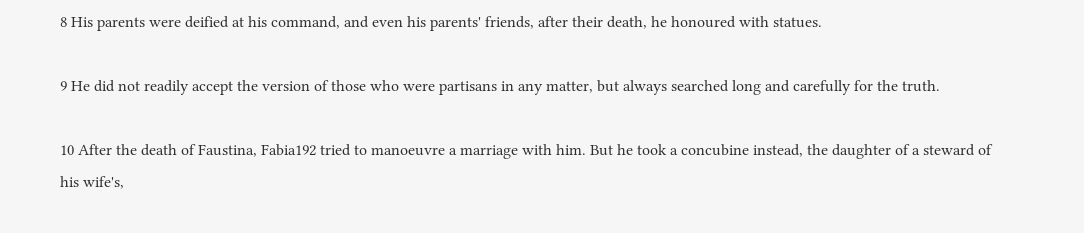8 His parents were deified at his command, and even his parents' friends, after their death, he honoured with statues.

9 He did not readily accept the version of those who were partisans in any matter, but always searched long and carefully for the truth.

10 After the death of Faustina, Fabia192 tried to manoeuvre a marriage with him. But he took a concubine instead, the daughter of a steward of his wife's,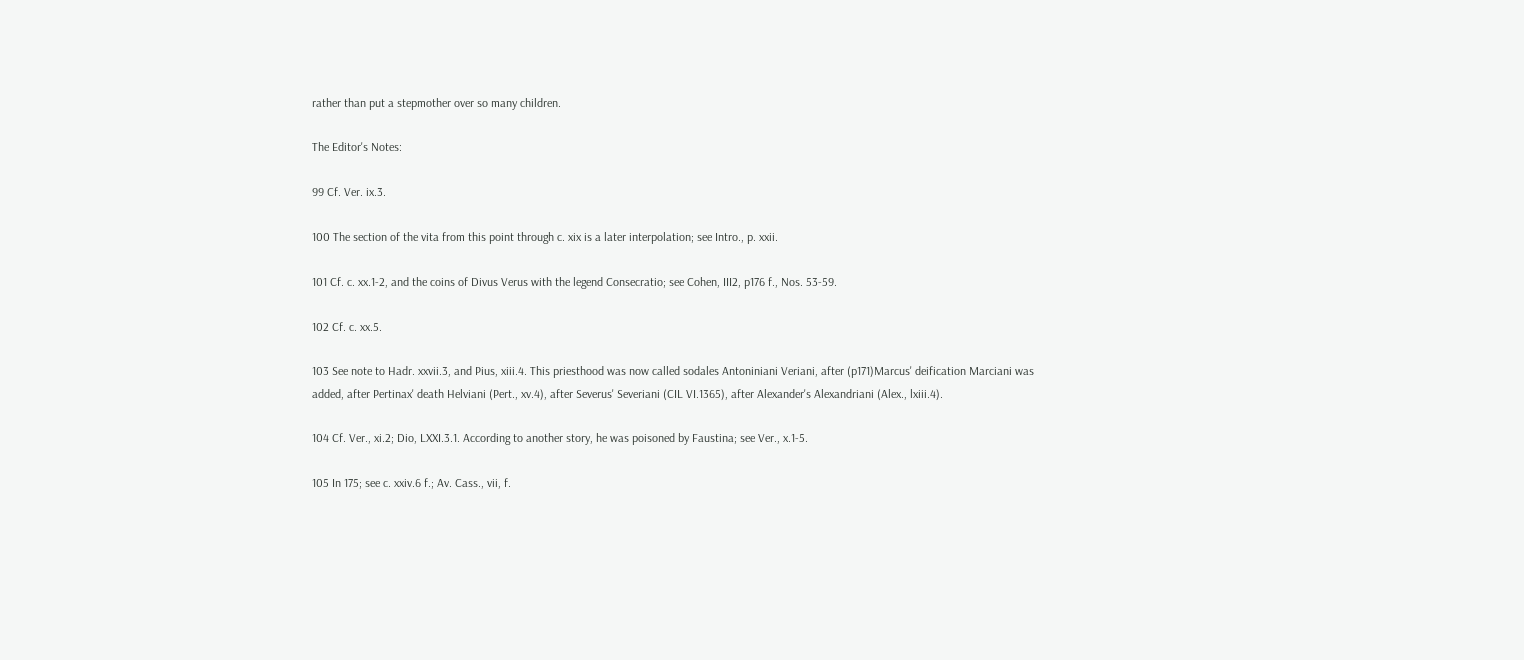rather than put a stepmother over so many children.

The Editor's Notes:

99 Cf. Ver. ix.3.

100 The section of the vita from this point through c. xix is a later interpolation; see Intro., p. xxii.

101 Cf. c. xx.1‑2, and the coins of Divus Verus with the legend Consecratio; see Cohen, III2, p176 f., Nos. 53‑59.

102 Cf. c. xx.5.

103 See note to Hadr. xxvii.3, and Pius, xiii.4. This priesthood was now called sodales Antoniniani Veriani, after (p171)Marcus' deification Marciani was added, after Pertinax' death Helviani (Pert., xv.4), after Severus' Severiani (CIL VI.1365), after Alexander's Alexandriani (Alex., lxiii.4).

104 Cf. Ver., xi.2; Dio, LXXI.3.1. According to another story, he was poisoned by Faustina; see Ver., x.1‑5.

105 In 175; see c. xxiv.6 f.; Av. Cass., vii, f.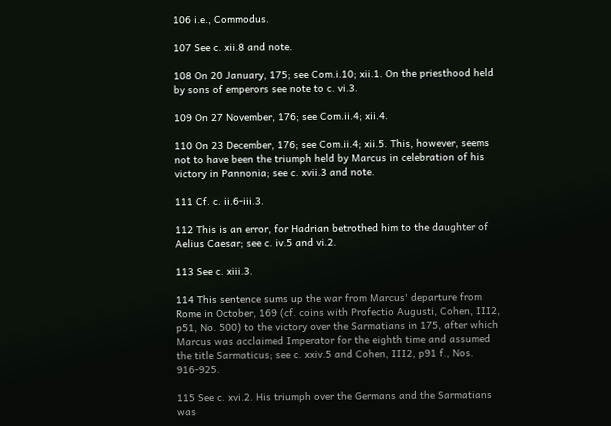106 i.e., Commodus.

107 See c. xii.8 and note.

108 On 20 January, 175; see Com.i.10; xii.1. On the priesthood held by sons of emperors see note to c. vi.3.

109 On 27 November, 176; see Com.ii.4; xii.4.

110 On 23 December, 176; see Com.ii.4; xii.5. This, however, seems not to have been the triumph held by Marcus in celebration of his victory in Pannonia; see c. xvii.3 and note.

111 Cf. c. ii.6‑iii.3.

112 This is an error, for Hadrian betrothed him to the daughter of Aelius Caesar; see c. iv.5 and vi.2.

113 See c. xiii.3.

114 This sentence sums up the war from Marcus' departure from Rome in October, 169 (cf. coins with Profectio Augusti, Cohen, III2, p51, No. 500) to the victory over the Sarmatians in 175, after which Marcus was acclaimed Imperator for the eighth time and assumed the title Sarmaticus; see c. xxiv.5 and Cohen, III2, p91 f., Nos. 916‑925.

115 See c. xvi.2. His triumph over the Germans and the Sarmatians was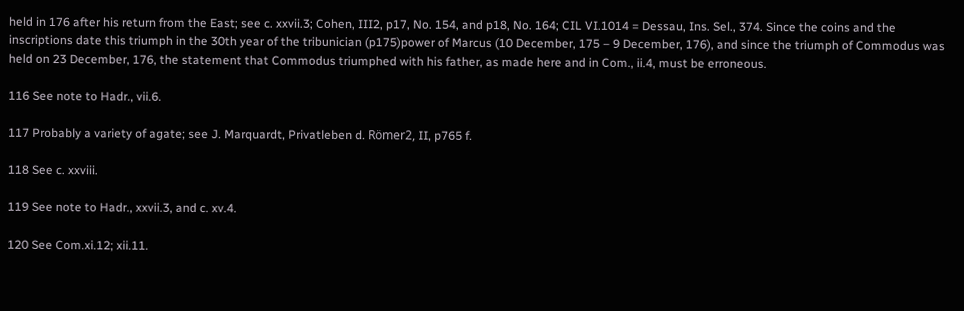held in 176 after his return from the East; see c. xxvii.3; Cohen, III2, p17, No. 154, and p18, No. 164; CIL VI.1014 = Dessau, Ins. Sel., 374. Since the coins and the inscriptions date this triumph in the 30th year of the tribunician (p175)power of Marcus (10 December, 175 – 9 December, 176), and since the triumph of Commodus was held on 23 December, 176, the statement that Commodus triumphed with his father, as made here and in Com., ii.4, must be erroneous.

116 See note to Hadr., vii.6.

117 Probably a variety of agate; see J. Marquardt, Privatleben d. Römer2, II, p765 f.

118 See c. xxviii.

119 See note to Hadr., xxvii.3, and c. xv.4.

120 See Com.xi.12; xii.11.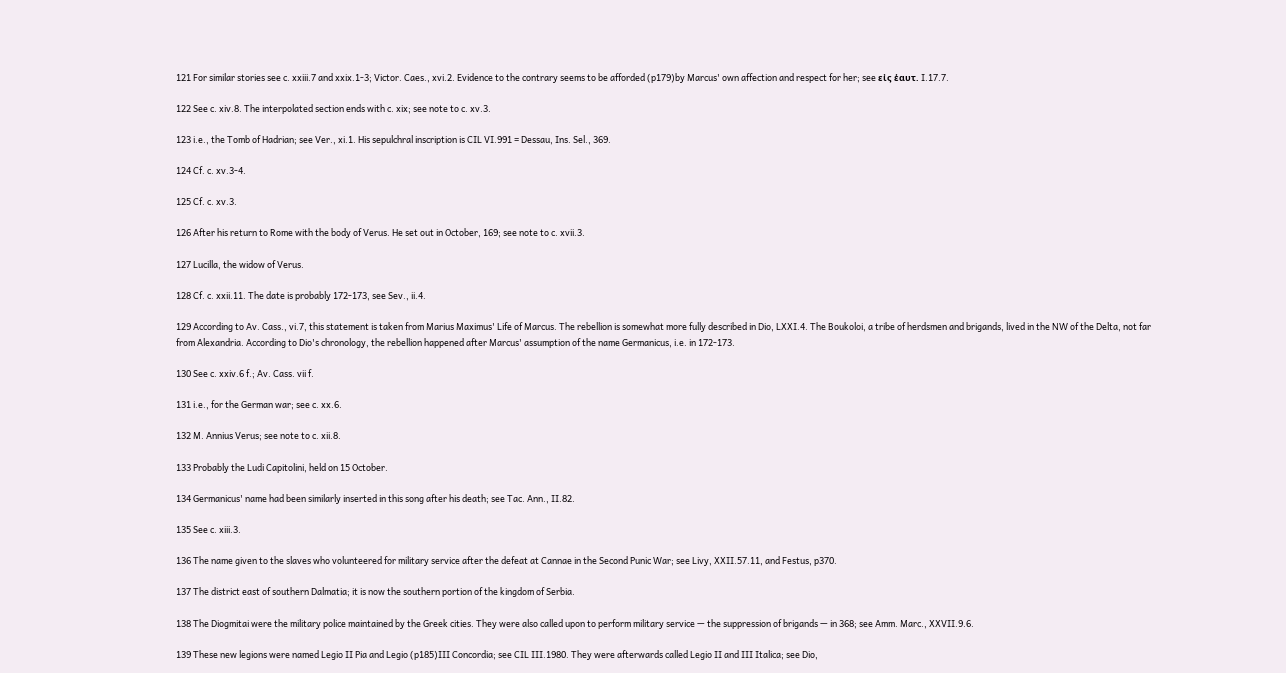121 For similar stories see c. xxiii.7 and xxix.1‑3; Victor. Caes., xvi.2. Evidence to the contrary seems to be afforded (p179)by Marcus' own affection and respect for her; see εἰς ἑαυτ. I.17.7.

122 See c. xiv.8. The interpolated section ends with c. xix; see note to c. xv.3.

123 i.e., the Tomb of Hadrian; see Ver., xi.1. His sepulchral inscription is CIL VI.991 = Dessau, Ins. Sel., 369.

124 Cf. c. xv.3‑4.

125 Cf. c. xv.3.

126 After his return to Rome with the body of Verus. He set out in October, 169; see note to c. xvii.3.

127 Lucilla, the widow of Verus.

128 Cf. c. xxii.11. The date is probably 172‑173, see Sev., ii.4.

129 According to Av. Cass., vi.7, this statement is taken from Marius Maximus' Life of Marcus. The rebellion is somewhat more fully described in Dio, LXXI.4. The Boukoloi, a tribe of herdsmen and brigands, lived in the NW of the Delta, not far from Alexandria. According to Dio's chronology, the rebellion happened after Marcus' assumption of the name Germanicus, i.e. in 172‑173.

130 See c. xxiv.6 f.; Av. Cass. vii f.

131 i.e., for the German war; see c. xx.6.

132 M. Annius Verus; see note to c. xii.8.

133 Probably the Ludi Capitolini, held on 15 October.

134 Germanicus' name had been similarly inserted in this song after his death; see Tac. Ann., II.82.

135 See c. xiii.3.

136 The name given to the slaves who volunteered for military service after the defeat at Cannae in the Second Punic War; see Livy, XXII.57.11, and Festus, p370.

137 The district east of southern Dalmatia; it is now the southern portion of the kingdom of Serbia.

138 The Diogmitai were the military police maintained by the Greek cities. They were also called upon to perform military service — the suppression of brigands — in 368; see Amm. Marc., XXVII.9.6.

139 These new legions were named Legio II Pia and Legio (p185)III Concordia; see CIL III.1980. They were afterwards called Legio II and III Italica; see Dio,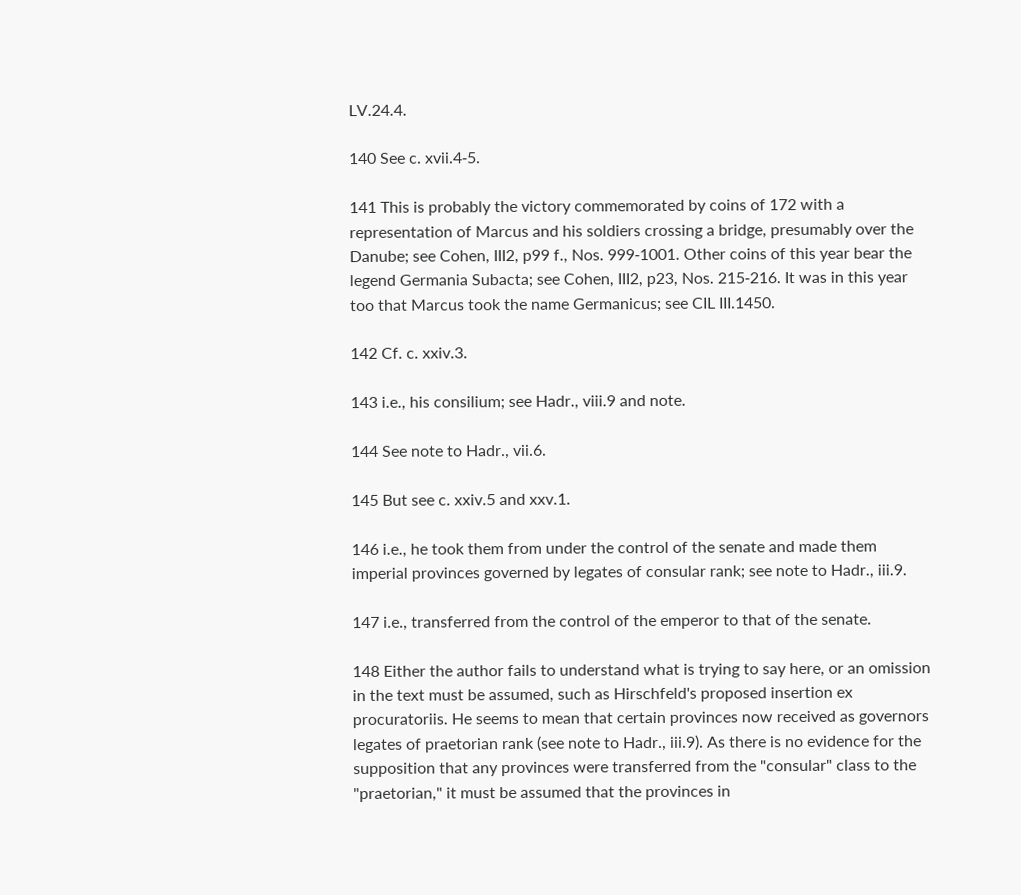LV.24.4.

140 See c. xvii.4‑5.

141 This is probably the victory commemorated by coins of 172 with a representation of Marcus and his soldiers crossing a bridge, presumably over the Danube; see Cohen, III2, p99 f., Nos. 999‑1001. Other coins of this year bear the legend Germania Subacta; see Cohen, III2, p23, Nos. 215‑216. It was in this year too that Marcus took the name Germanicus; see CIL III.1450.

142 Cf. c. xxiv.3.

143 i.e., his consilium; see Hadr., viii.9 and note.

144 See note to Hadr., vii.6.

145 But see c. xxiv.5 and xxv.1.

146 i.e., he took them from under the control of the senate and made them imperial provinces governed by legates of consular rank; see note to Hadr., iii.9.

147 i.e., transferred from the control of the emperor to that of the senate.

148 Either the author fails to understand what is trying to say here, or an omission in the text must be assumed, such as Hirschfeld's proposed insertion ex procuratoriis. He seems to mean that certain provinces now received as governors legates of praetorian rank (see note to Hadr., iii.9). As there is no evidence for the supposition that any provinces were transferred from the "consular" class to the "praetorian," it must be assumed that the provinces in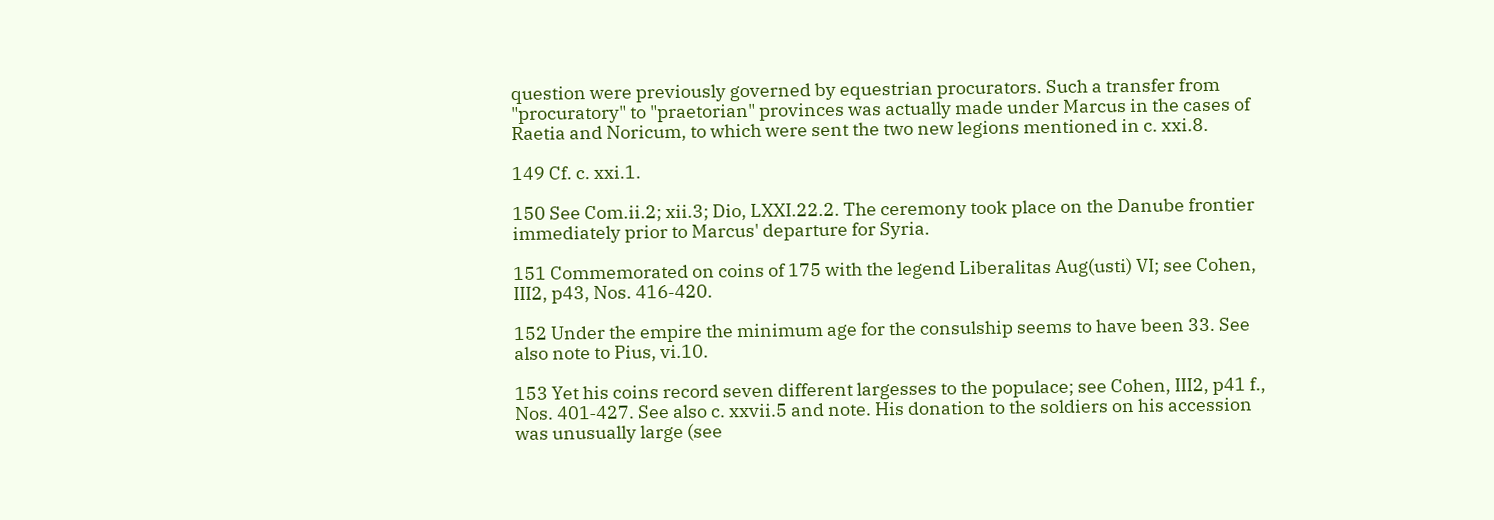question were previously governed by equestrian procurators. Such a transfer from "procuratory" to "praetorian" provinces was actually made under Marcus in the cases of Raetia and Noricum, to which were sent the two new legions mentioned in c. xxi.8.

149 Cf. c. xxi.1.

150 See Com.ii.2; xii.3; Dio, LXXI.22.2. The ceremony took place on the Danube frontier immediately prior to Marcus' departure for Syria.

151 Commemorated on coins of 175 with the legend Liberalitas Aug(usti) VI; see Cohen, III2, p43, Nos. 416‑420.

152 Under the empire the minimum age for the consulship seems to have been 33. See also note to Pius, vi.10.

153 Yet his coins record seven different largesses to the populace; see Cohen, III2, p41 f., Nos. 401‑427. See also c. xxvii.5 and note. His donation to the soldiers on his accession was unusually large (see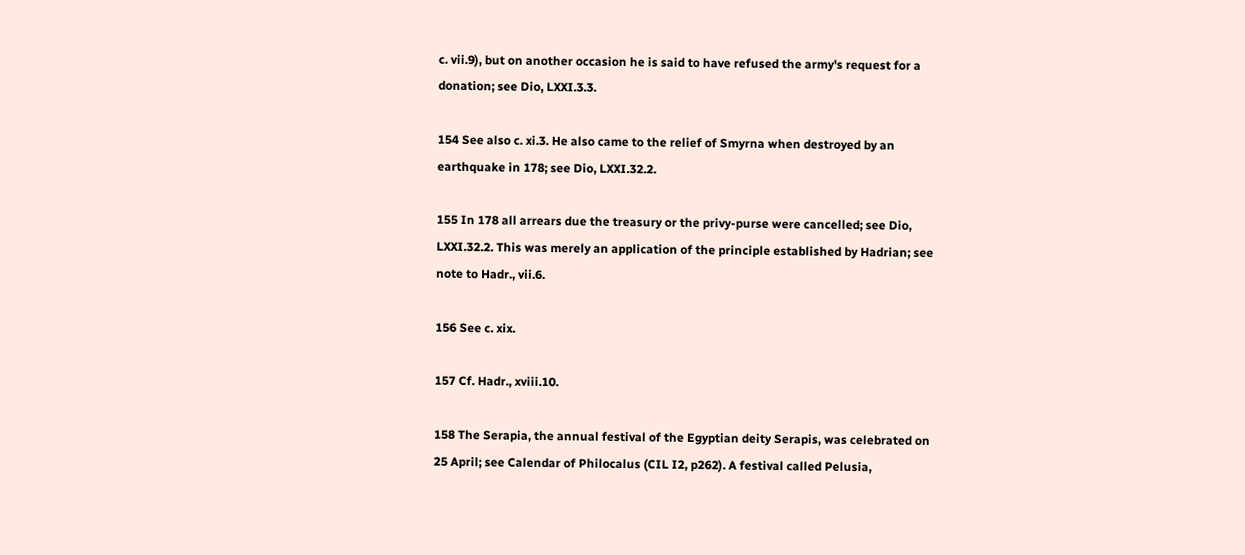c. vii.9), but on another occasion he is said to have refused the army's request for a donation; see Dio, LXXI.3.3.

154 See also c. xi.3. He also came to the relief of Smyrna when destroyed by an earthquake in 178; see Dio, LXXI.32.2.

155 In 178 all arrears due the treasury or the privy-purse were cancelled; see Dio, LXXI.32.2. This was merely an application of the principle established by Hadrian; see note to Hadr., vii.6.

156 See c. xix.

157 Cf. Hadr., xviii.10.

158 The Serapia, the annual festival of the Egyptian deity Serapis, was celebrated on 25 April; see Calendar of Philocalus (CIL I2, p262). A festival called Pelusia,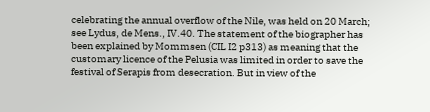celebrating the annual overflow of the Nile, was held on 20 March; see Lydus, de Mens., IV.40. The statement of the biographer has been explained by Mommsen (CIL I2 p313) as meaning that the customary licence of the Pelusia was limited in order to save the festival of Serapis from desecration. But in view of the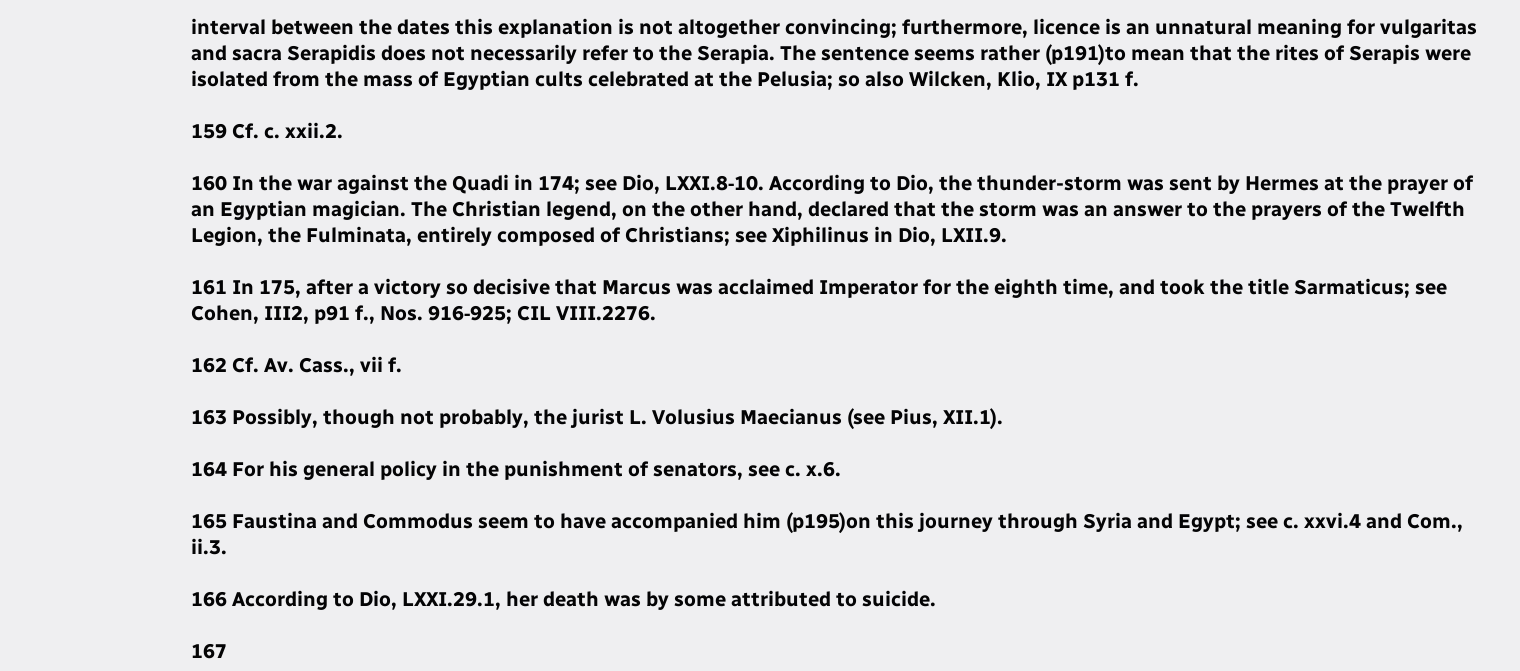interval between the dates this explanation is not altogether convincing; furthermore, licence is an unnatural meaning for vulgaritas and sacra Serapidis does not necessarily refer to the Serapia. The sentence seems rather (p191)to mean that the rites of Serapis were isolated from the mass of Egyptian cults celebrated at the Pelusia; so also Wilcken, Klio, IX p131 f.

159 Cf. c. xxii.2.

160 In the war against the Quadi in 174; see Dio, LXXI.8‑10. According to Dio, the thunder-storm was sent by Hermes at the prayer of an Egyptian magician. The Christian legend, on the other hand, declared that the storm was an answer to the prayers of the Twelfth Legion, the Fulminata, entirely composed of Christians; see Xiphilinus in Dio, LXII.9.

161 In 175, after a victory so decisive that Marcus was acclaimed Imperator for the eighth time, and took the title Sarmaticus; see Cohen, III2, p91 f., Nos. 916‑925; CIL VIII.2276.

162 Cf. Av. Cass., vii f.

163 Possibly, though not probably, the jurist L. Volusius Maecianus (see Pius, XII.1).

164 For his general policy in the punishment of senators, see c. x.6.

165 Faustina and Commodus seem to have accompanied him (p195)on this journey through Syria and Egypt; see c. xxvi.4 and Com., ii.3.

166 According to Dio, LXXI.29.1, her death was by some attributed to suicide.

167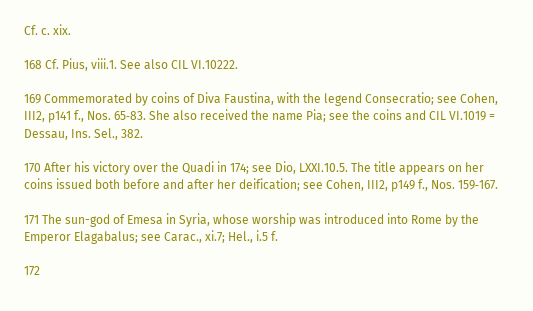Cf. c. xix.

168 Cf. Pius, viii.1. See also CIL VI.10222.

169 Commemorated by coins of Diva Faustina, with the legend Consecratio; see Cohen, III2, p141 f., Nos. 65‑83. She also received the name Pia; see the coins and CIL VI.1019 = Dessau, Ins. Sel., 382.

170 After his victory over the Quadi in 174; see Dio, LXXI.10.5. The title appears on her coins issued both before and after her deification; see Cohen, III2, p149 f., Nos. 159‑167.

171 The sun-god of Emesa in Syria, whose worship was introduced into Rome by the Emperor Elagabalus; see Carac., xi.7; Hel., i.5 f.

172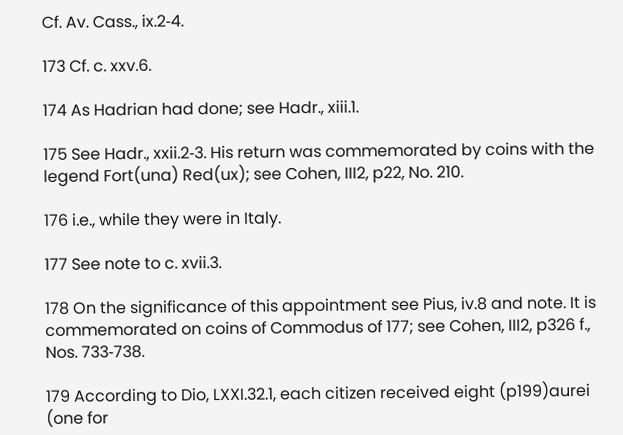Cf. Av. Cass., ix.2‑4.

173 Cf. c. xxv.6.

174 As Hadrian had done; see Hadr., xiii.1.

175 See Hadr., xxii.2‑3. His return was commemorated by coins with the legend Fort(una) Red(ux); see Cohen, III2, p22, No. 210.

176 i.e., while they were in Italy.

177 See note to c. xvii.3.

178 On the significance of this appointment see Pius, iv.8 and note. It is commemorated on coins of Commodus of 177; see Cohen, III2, p326 f., Nos. 733‑738.

179 According to Dio, LXXI.32.1, each citizen received eight (p199)aurei (one for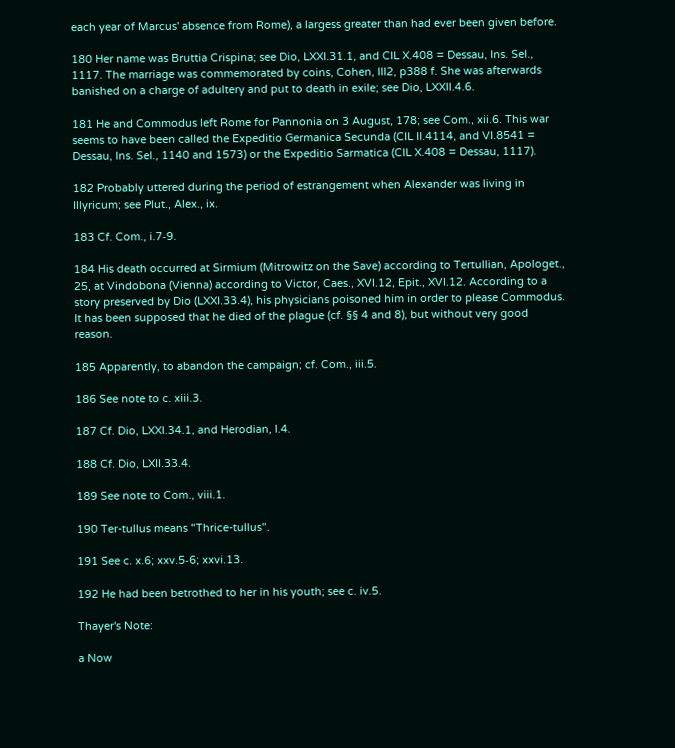each year of Marcus' absence from Rome), a largess greater than had ever been given before.

180 Her name was Bruttia Crispina; see Dio, LXXI.31.1, and CIL X.408 = Dessau, Ins. Sel., 1117. The marriage was commemorated by coins, Cohen, III2, p388 f. She was afterwards banished on a charge of adultery and put to death in exile; see Dio, LXXII.4.6.

181 He and Commodus left Rome for Pannonia on 3 August, 178; see Com., xii.6. This war seems to have been called the Expeditio Germanica Secunda (CIL II.4114, and VI.8541 = Dessau, Ins. Sel., 1140 and 1573) or the Expeditio Sarmatica (CIL X.408 = Dessau, 1117).

182 Probably uttered during the period of estrangement when Alexander was living in Illyricum; see Plut., Alex., ix.

183 Cf. Com., i.7‑9.

184 His death occurred at Sirmium (Mitrowitz on the Save) according to Tertullian, Apologet., 25, at Vindobona (Vienna) according to Victor, Caes., XVI.12, Epit., XVI.12. According to a story preserved by Dio (LXXI.33.4), his physicians poisoned him in order to please Commodus. It has been supposed that he died of the plague (cf. §§ 4 and 8), but without very good reason.

185 Apparently, to abandon the campaign; cf. Com., iii.5.

186 See note to c. xiii.3.

187 Cf. Dio, LXXI.34.1, and Herodian, I.4.

188 Cf. Dio, LXII.33.4.

189 See note to Com., viii.1.

190 Ter-tullus means "Thrice-tullus".

191 See c. x.6; xxv.5‑6; xxvi.13.

192 He had been betrothed to her in his youth; see c. iv.5.

Thayer's Note:

a Now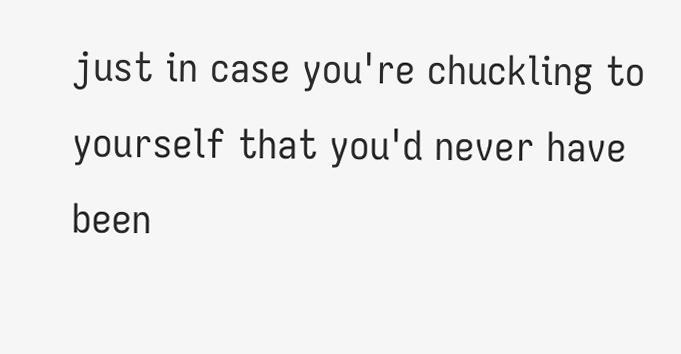just in case you're chuckling to yourself that you'd never have been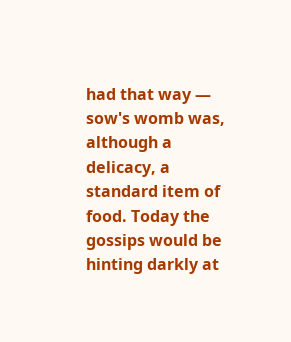had that way — sow's womb was, although a delicacy, a standard item of food. Today the gossips would be hinting darkly at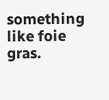something like foie gras.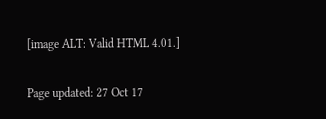[image ALT: Valid HTML 4.01.]

Page updated: 27 Oct 17